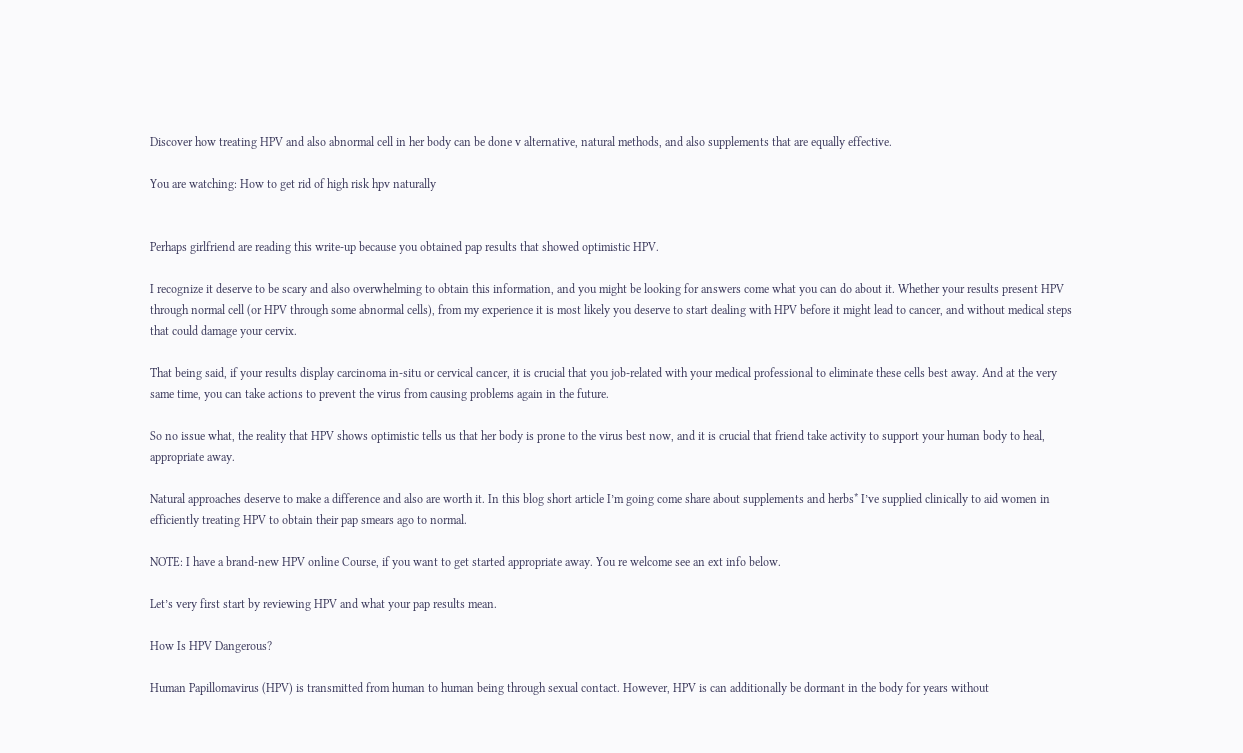Discover how treating HPV and also abnormal cell in her body can be done v alternative, natural methods, and also supplements that are equally effective.

You are watching: How to get rid of high risk hpv naturally


Perhaps girlfriend are reading this write-up because you obtained pap results that showed optimistic HPV.

I recognize it deserve to be scary and also overwhelming to obtain this information, and you might be looking for answers come what you can do about it. Whether your results present HPV through normal cell (or HPV through some abnormal cells), from my experience it is most likely you deserve to start dealing with HPV before it might lead to cancer, and without medical steps that could damage your cervix.

That being said, if your results display carcinoma in-situ or cervical cancer, it is crucial that you job-related with your medical professional to eliminate these cells best away. And at the very same time, you can take actions to prevent the virus from causing problems again in the future.

So no issue what, the reality that HPV shows optimistic tells us that her body is prone to the virus best now, and it is crucial that friend take activity to support your human body to heal, appropriate away.

Natural approaches deserve to make a difference and also are worth it. In this blog short article I’m going come share about supplements and herbs* I’ve supplied clinically to aid women in efficiently treating HPV to obtain their pap smears ago to normal.

NOTE: I have a brand-new HPV online Course, if you want to get started appropriate away. You re welcome see an ext info below.

Let’s very first start by reviewing HPV and what your pap results mean.

How Is HPV Dangerous?

Human Papillomavirus (HPV) is transmitted from human to human being through sexual contact. However, HPV is can additionally be dormant in the body for years without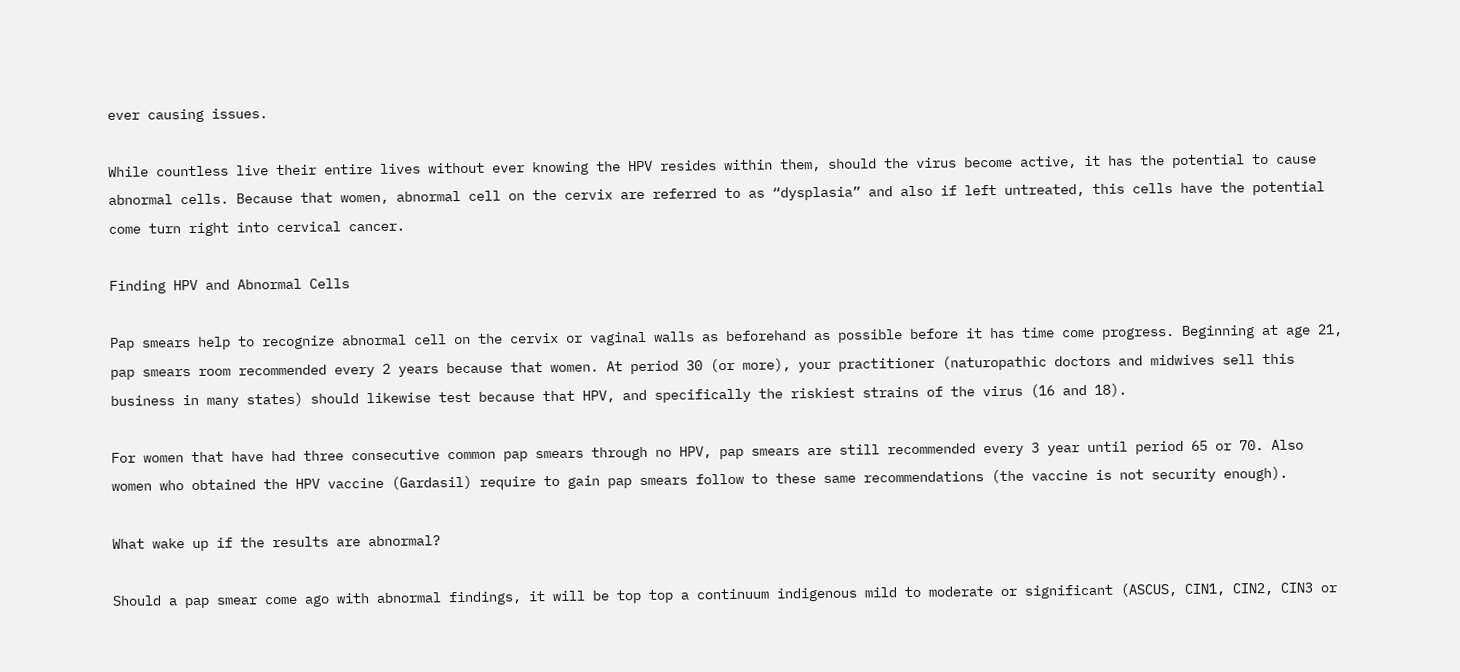ever causing issues.

While countless live their entire lives without ever knowing the HPV resides within them, should the virus become active, it has the potential to cause abnormal cells. Because that women, abnormal cell on the cervix are referred to as “dysplasia” and also if left untreated, this cells have the potential come turn right into cervical cancer.

Finding HPV and Abnormal Cells

Pap smears help to recognize abnormal cell on the cervix or vaginal walls as beforehand as possible before it has time come progress. Beginning at age 21, pap smears room recommended every 2 years because that women. At period 30 (or more), your practitioner (naturopathic doctors and midwives sell this business in many states) should likewise test because that HPV, and specifically the riskiest strains of the virus (16 and 18).

For women that have had three consecutive common pap smears through no HPV, pap smears are still recommended every 3 year until period 65 or 70. Also women who obtained the HPV vaccine (Gardasil) require to gain pap smears follow to these same recommendations (the vaccine is not security enough).

What wake up if the results are abnormal?

Should a pap smear come ago with abnormal findings, it will be top top a continuum indigenous mild to moderate or significant (ASCUS, CIN1, CIN2, CIN3 or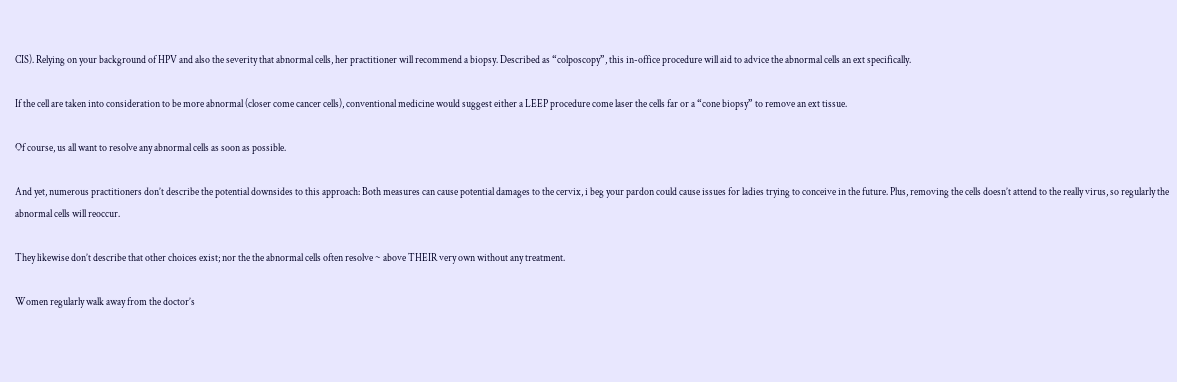CIS). Relying on your background of HPV and also the severity that abnormal cells, her practitioner will recommend a biopsy. Described as “colposcopy”, this in-office procedure will aid to advice the abnormal cells an ext specifically.

If the cell are taken into consideration to be more abnormal (closer come cancer cells), conventional medicine would suggest either a LEEP procedure come laser the cells far or a “cone biopsy” to remove an ext tissue.

Of course, us all want to resolve any abnormal cells as soon as possible.

And yet, numerous practitioners don’t describe the potential downsides to this approach: Both measures can cause potential damages to the cervix, i beg your pardon could cause issues for ladies trying to conceive in the future. Plus, removing the cells doesn’t attend to the really virus, so regularly the abnormal cells will reoccur.

They likewise don’t describe that other choices exist; nor the the abnormal cells often resolve ~ above THEIR very own without any treatment.

Women regularly walk away from the doctor’s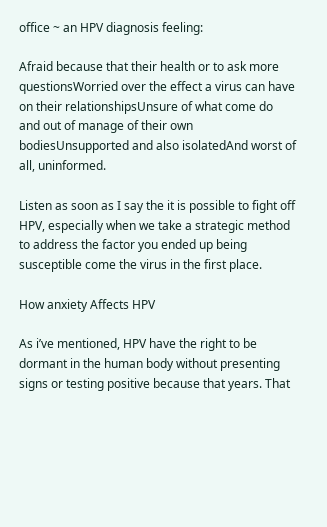office ~ an HPV diagnosis feeling:

Afraid because that their health or to ask more questionsWorried over the effect a virus can have on their relationshipsUnsure of what come do and out of manage of their own bodiesUnsupported and also isolatedAnd worst of all, uninformed.

Listen as soon as I say the it is possible to fight off HPV, especially when we take a strategic method to address the factor you ended up being susceptible come the virus in the first place.

How anxiety Affects HPV

As i’ve mentioned, HPV have the right to be dormant in the human body without presenting signs or testing positive because that years. That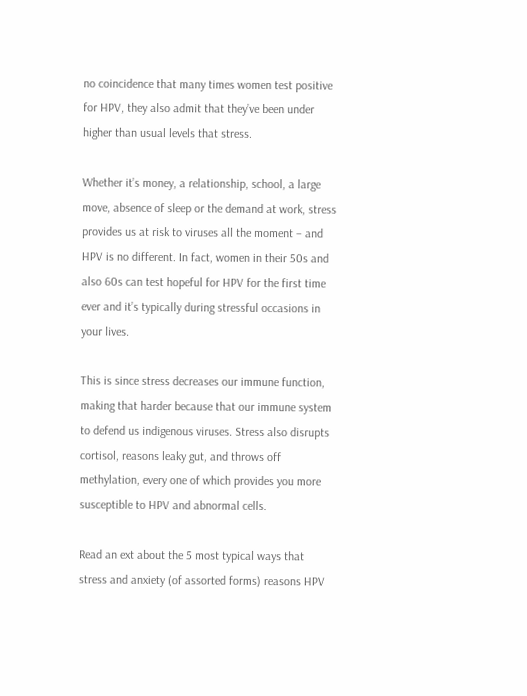no coincidence that many times women test positive for HPV, they also admit that they’ve been under higher than usual levels that stress.

Whether it’s money, a relationship, school, a large move, absence of sleep or the demand at work, stress provides us at risk to viruses all the moment – and HPV is no different. In fact, women in their 50s and also 60s can test hopeful for HPV for the first time ever and it’s typically during stressful occasions in your lives.

This is since stress decreases our immune function, making that harder because that our immune system to defend us indigenous viruses. Stress also disrupts cortisol, reasons leaky gut, and throws off methylation, every one of which provides you more susceptible to HPV and abnormal cells.

Read an ext about the 5 most typical ways that stress and anxiety (of assorted forms) reasons HPV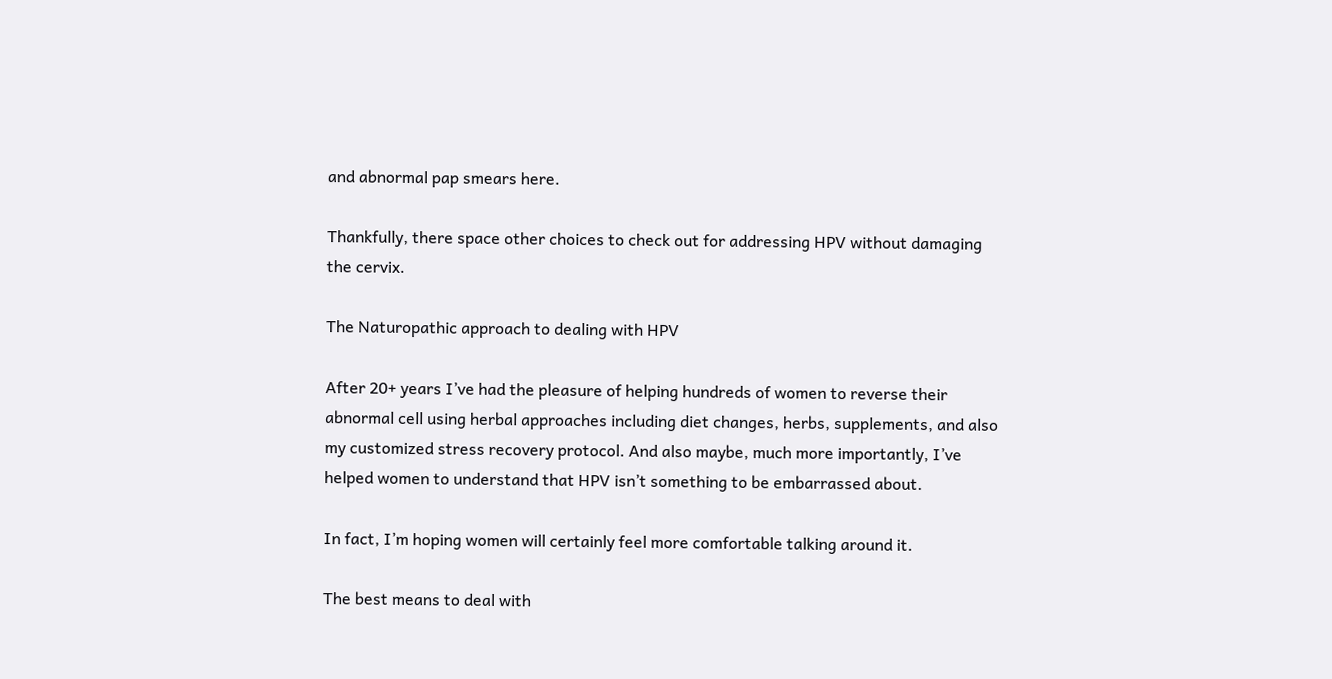and abnormal pap smears here.

Thankfully, there space other choices to check out for addressing HPV without damaging the cervix.

The Naturopathic approach to dealing with HPV

After 20+ years I’ve had the pleasure of helping hundreds of women to reverse their abnormal cell using herbal approaches including diet changes, herbs, supplements, and also my customized stress recovery protocol. And also maybe, much more importantly, I’ve helped women to understand that HPV isn’t something to be embarrassed about.

In fact, I’m hoping women will certainly feel more comfortable talking around it.

The best means to deal with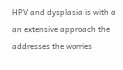HPV and dysplasia is with a an extensive approach the addresses the worries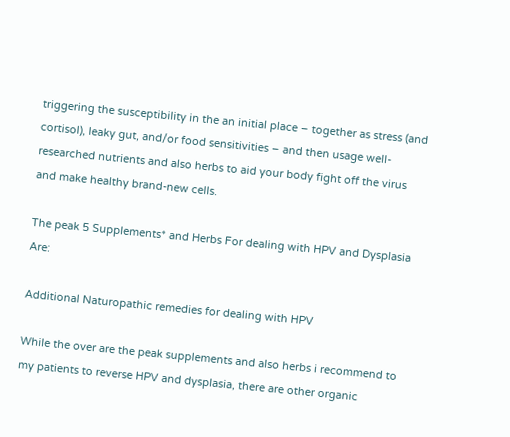triggering the susceptibility in the an initial place – together as stress (and cortisol), leaky gut, and/or food sensitivities – and then usage well-researched nutrients and also herbs to aid your body fight off the virus and make healthy brand-new cells.

The peak 5 Supplements* and Herbs For dealing with HPV and Dysplasia Are:

Additional Naturopathic remedies for dealing with HPV

While the over are the peak supplements and also herbs i recommend to my patients to reverse HPV and dysplasia, there are other organic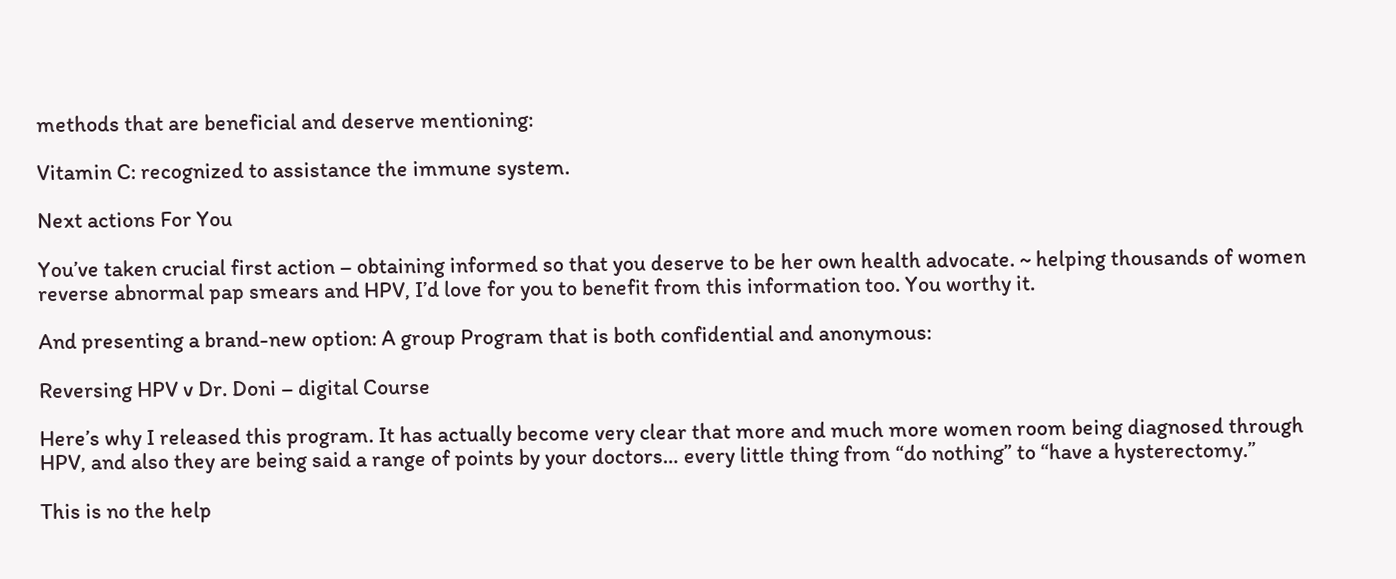methods that are beneficial and deserve mentioning:

Vitamin C: recognized to assistance the immune system.

Next actions For You

You’ve taken crucial first action – obtaining informed so that you deserve to be her own health advocate. ~ helping thousands of women reverse abnormal pap smears and HPV, I’d love for you to benefit from this information too. You worthy it.

And presenting a brand-new option: A group Program that is both confidential and anonymous:

Reversing HPV v Dr. Doni – digital Course

Here’s why I released this program. It has actually become very clear that more and much more women room being diagnosed through HPV, and also they are being said a range of points by your doctors… every little thing from “do nothing” to “have a hysterectomy.”

This is no the help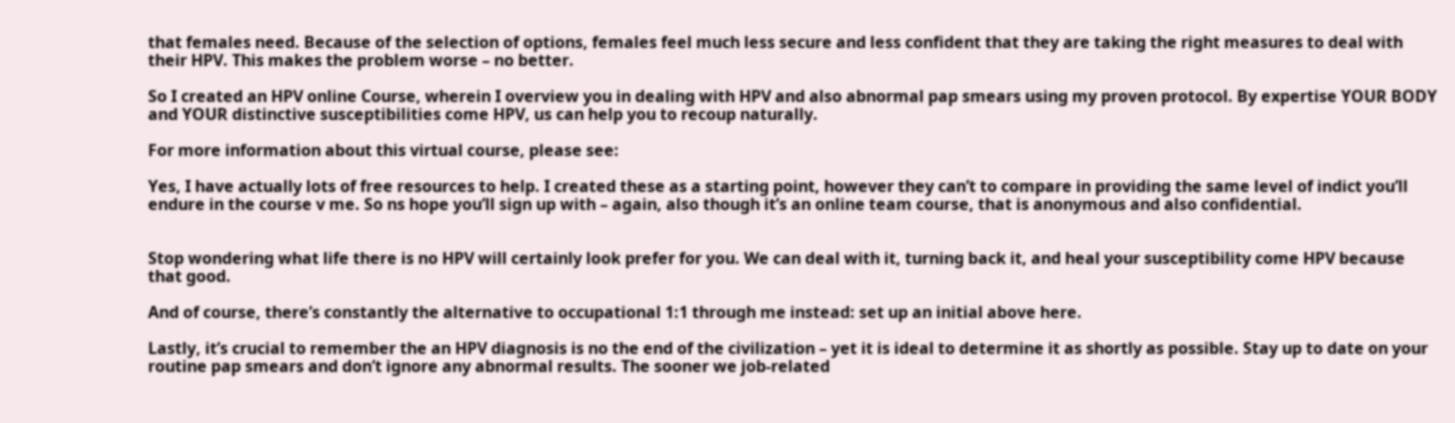that females need. Because of the selection of options, females feel much less secure and less confident that they are taking the right measures to deal with their HPV. This makes the problem worse – no better.

So I created an HPV online Course, wherein I overview you in dealing with HPV and also abnormal pap smears using my proven protocol. By expertise YOUR BODY and YOUR distinctive susceptibilities come HPV, us can help you to recoup naturally.

For more information about this virtual course, please see:

Yes, I have actually lots of free resources to help. I created these as a starting point, however they can’t to compare in providing the same level of indict you’ll endure in the course v me. So ns hope you’ll sign up with – again, also though it’s an online team course, that is anonymous and also confidential.


Stop wondering what life there is no HPV will certainly look prefer for you. We can deal with it, turning back it, and heal your susceptibility come HPV because that good.

And of course, there’s constantly the alternative to occupational 1:1 through me instead: set up an initial above here.

Lastly, it’s crucial to remember the an HPV diagnosis is no the end of the civilization – yet it is ideal to determine it as shortly as possible. Stay up to date on your routine pap smears and don’t ignore any abnormal results. The sooner we job-related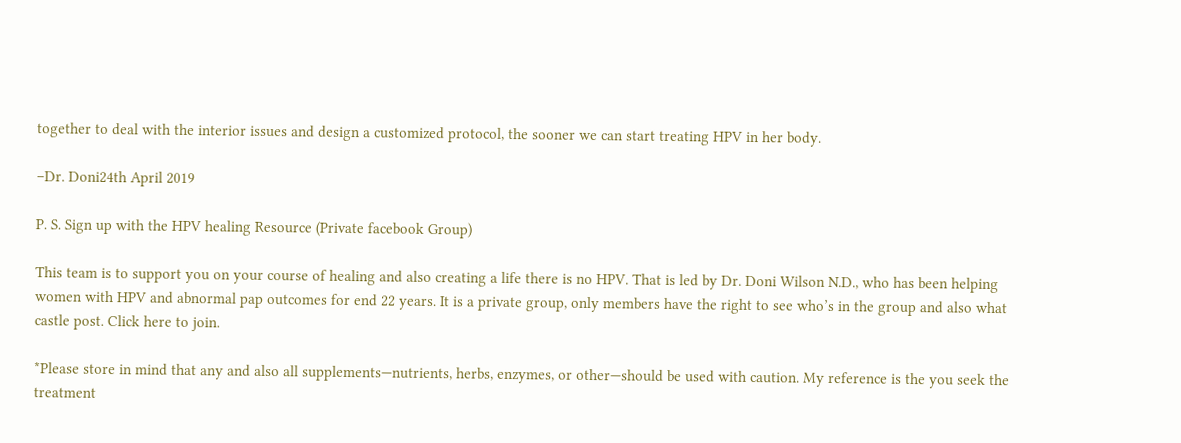together to deal with the interior issues and design a customized protocol, the sooner we can start treating HPV in her body.

–Dr. Doni24th April 2019

P. S. Sign up with the HPV healing Resource (Private facebook Group)

This team is to support you on your course of healing and also creating a life there is no HPV. That is led by Dr. Doni Wilson N.D., who has been helping women with HPV and abnormal pap outcomes for end 22 years. It is a private group, only members have the right to see who’s in the group and also what castle post. Click here to join.

*Please store in mind that any and also all supplements—nutrients, herbs, enzymes, or other—should be used with caution. My reference is the you seek the treatment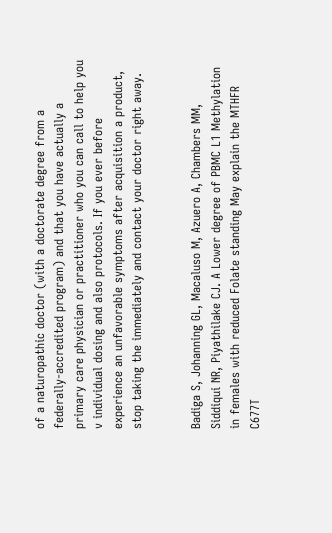of a naturopathic doctor (with a doctorate degree from a federally-accredited program) and that you have actually a primary care physician or practitioner who you can call to help you v individual dosing and also protocols. If you ever before experience an unfavorable symptoms after acquisition a product, stop taking the immediately and contact your doctor right away.


Badiga S, Johanning GL, Macaluso M, Azuero A, Chambers MM, Siddiqui NR, Piyathilake CJ. A Lower degree of PBMC L1 Methylation in females with reduced Folate standing May explain the MTHFR C677T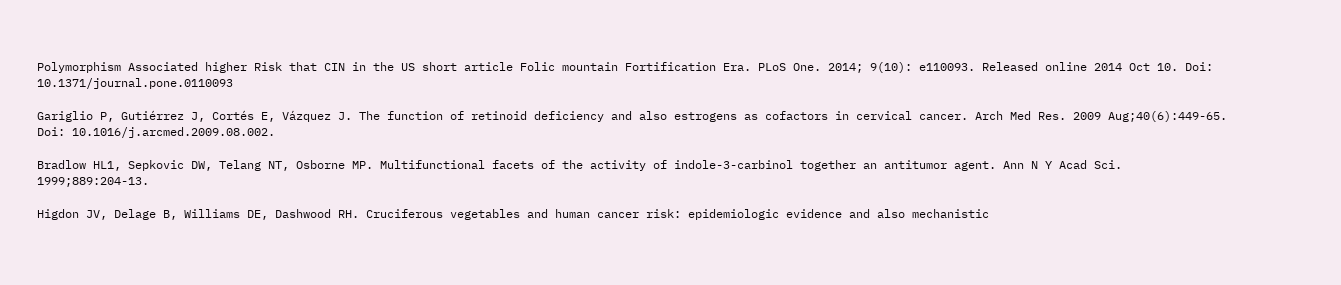Polymorphism Associated higher Risk that CIN in the US short article Folic mountain Fortification Era. PLoS One. 2014; 9(10): e110093. Released online 2014 Oct 10. Doi: 10.1371/journal.pone.0110093

Gariglio P, Gutiérrez J, Cortés E, Vázquez J. The function of retinoid deficiency and also estrogens as cofactors in cervical cancer. Arch Med Res. 2009 Aug;40(6):449-65. Doi: 10.1016/j.arcmed.2009.08.002.

Bradlow HL1, Sepkovic DW, Telang NT, Osborne MP. Multifunctional facets of the activity of indole-3-carbinol together an antitumor agent. Ann N Y Acad Sci. 1999;889:204-13.

Higdon JV, Delage B, Williams DE, Dashwood RH. Cruciferous vegetables and human cancer risk: epidemiologic evidence and also mechanistic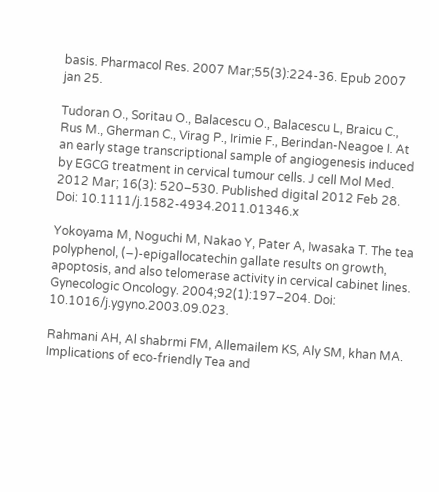basis. Pharmacol Res. 2007 Mar;55(3):224-36. Epub 2007 jan 25.

Tudoran O., Soritau O., Balacescu O., Balacescu L, Braicu C., Rus M., Gherman C., Virag P., Irimie F., Berindan-Neagoe I. At an early stage transcriptional sample of angiogenesis induced by EGCG treatment in cervical tumour cells. J cell Mol Med. 2012 Mar; 16(3): 520–530. Published digital 2012 Feb 28. Doi: 10.1111/j.1582-4934.2011.01346.x

Yokoyama M, Noguchi M, Nakao Y, Pater A, Iwasaka T. The tea polyphenol, (−)-epigallocatechin gallate results on growth, apoptosis, and also telomerase activity in cervical cabinet lines. Gynecologic Oncology. 2004;92(1):197–204. Doi: 10.1016/j.ygyno.2003.09.023.

Rahmani AH, Al shabrmi FM, Allemailem KS, Aly SM, khan MA. Implications of eco-friendly Tea and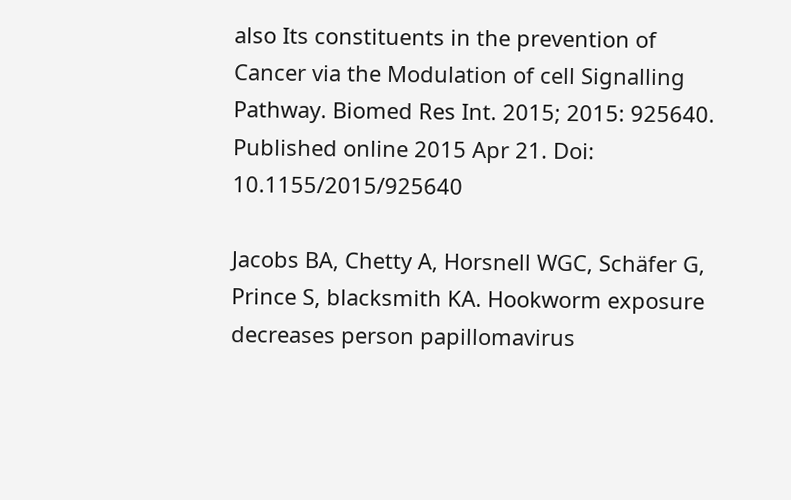also Its constituents in the prevention of Cancer via the Modulation of cell Signalling Pathway. Biomed Res Int. 2015; 2015: 925640. Published online 2015 Apr 21. Doi: 10.1155/2015/925640

Jacobs BA, Chetty A, Horsnell WGC, Schäfer G, Prince S, blacksmith KA. Hookworm exposure decreases person papillomavirus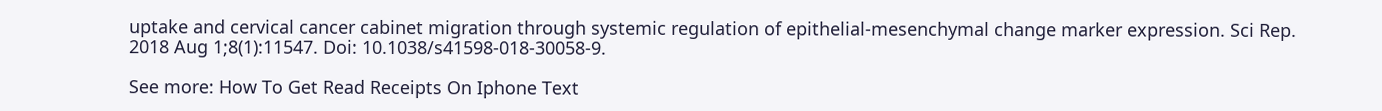uptake and cervical cancer cabinet migration through systemic regulation of epithelial-mesenchymal change marker expression. Sci Rep. 2018 Aug 1;8(1):11547. Doi: 10.1038/s41598-018-30058-9.

See more: How To Get Read Receipts On Iphone Text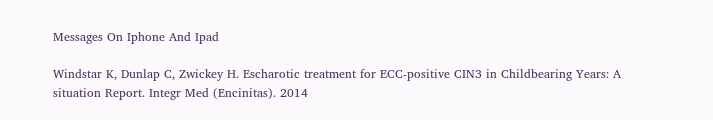Messages On Iphone And Ipad

Windstar K, Dunlap C, Zwickey H. Escharotic treatment for ECC-positive CIN3 in Childbearing Years: A situation Report. Integr Med (Encinitas). 2014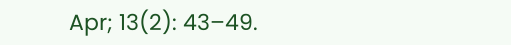Apr; 13(2): 43–49.